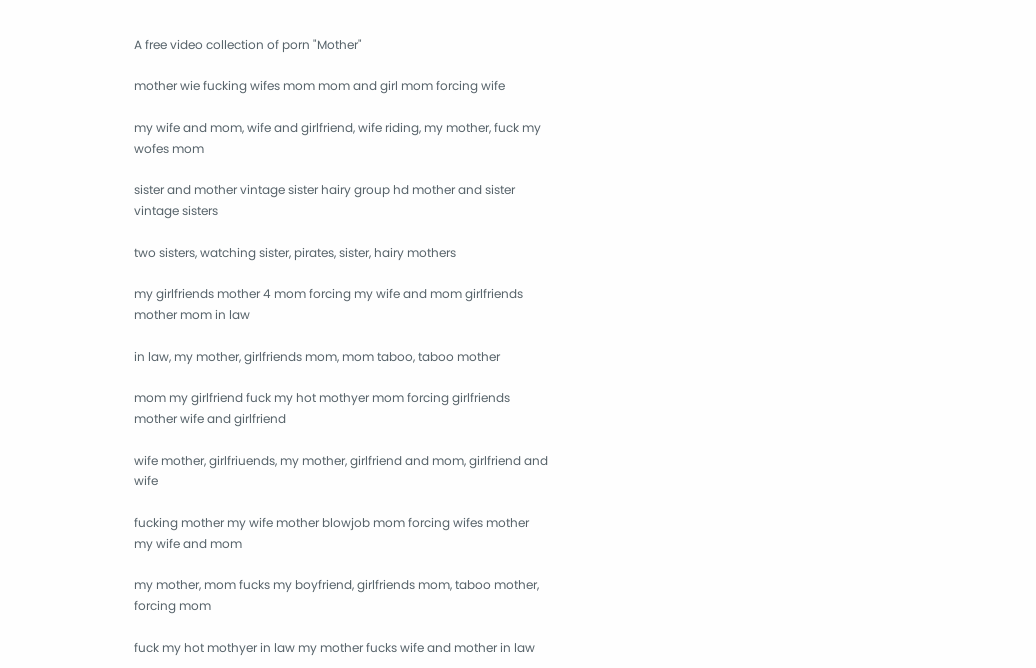A free video collection of porn "Mother"

mother wie fucking wifes mom mom and girl mom forcing wife

my wife and mom, wife and girlfriend, wife riding, my mother, fuck my wofes mom

sister and mother vintage sister hairy group hd mother and sister vintage sisters

two sisters, watching sister, pirates, sister, hairy mothers

my girlfriends mother 4 mom forcing my wife and mom girlfriends mother mom in law

in law, my mother, girlfriends mom, mom taboo, taboo mother

mom my girlfriend fuck my hot mothyer mom forcing girlfriends mother wife and girlfriend

wife mother, girlfriuends, my mother, girlfriend and mom, girlfriend and wife

fucking mother my wife mother blowjob mom forcing wifes mother my wife and mom

my mother, mom fucks my boyfriend, girlfriends mom, taboo mother, forcing mom

fuck my hot mothyer in law my mother fucks wife and mother in law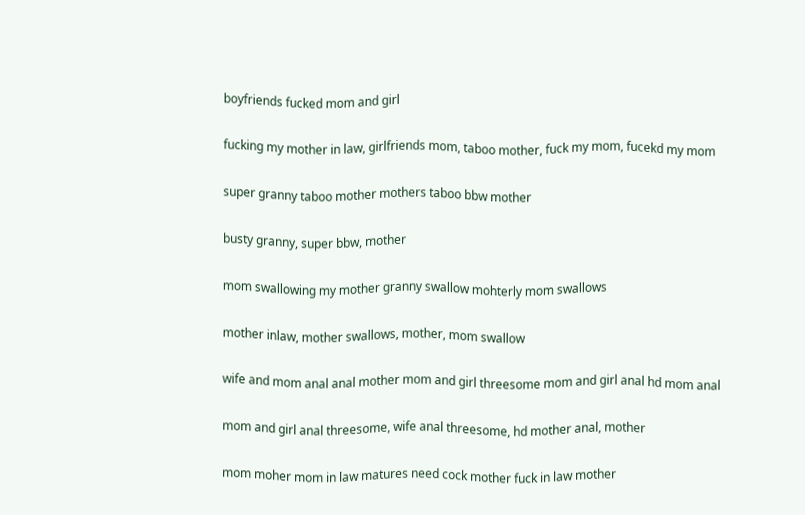boyfriends fucked mom and girl

fucking my mother in law, girlfriends mom, taboo mother, fuck my mom, fucekd my mom

super granny taboo mother mothers taboo bbw mother

busty granny, super bbw, mother

mom swallowing my mother granny swallow mohterly mom swallows

mother inlaw, mother swallows, mother, mom swallow

wife and mom anal anal mother mom and girl threesome mom and girl anal hd mom anal

mom and girl anal threesome, wife anal threesome, hd mother anal, mother

mom moher mom in law matures need cock mother fuck in law mother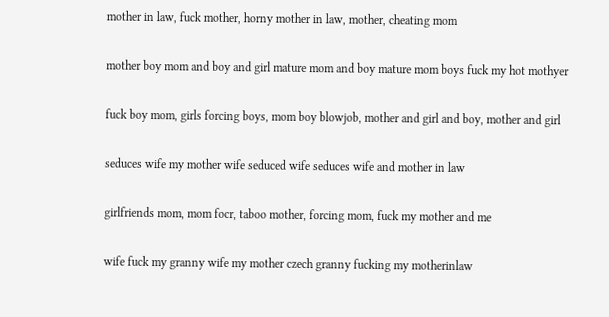mother in law, fuck mother, horny mother in law, mother, cheating mom

mother boy mom and boy and girl mature mom and boy mature mom boys fuck my hot mothyer

fuck boy mom, girls forcing boys, mom boy blowjob, mother and girl and boy, mother and girl

seduces wife my mother wife seduced wife seduces wife and mother in law

girlfriends mom, mom focr, taboo mother, forcing mom, fuck my mother and me

wife fuck my granny wife my mother czech granny fucking my motherinlaw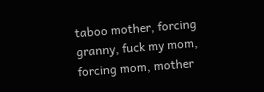taboo mother, forcing granny, fuck my mom, forcing mom, mother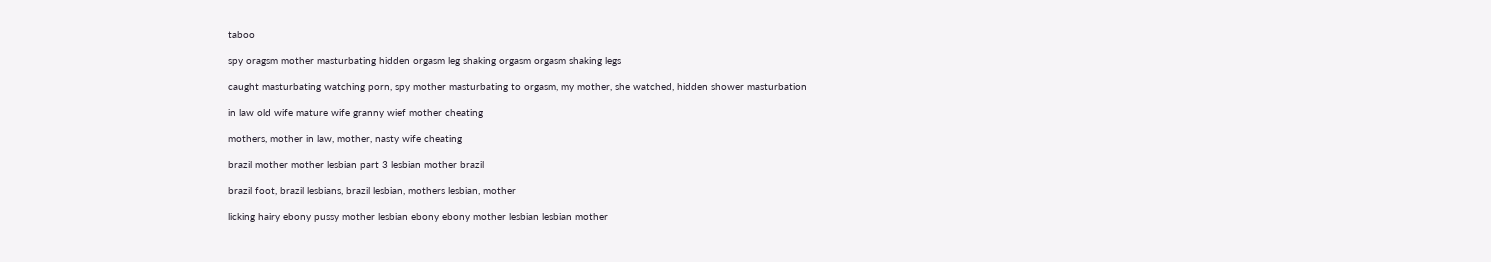taboo

spy oragsm mother masturbating hidden orgasm leg shaking orgasm orgasm shaking legs

caught masturbating watching porn, spy mother masturbating to orgasm, my mother, she watched, hidden shower masturbation

in law old wife mature wife granny wief mother cheating

mothers, mother in law, mother, nasty wife cheating

brazil mother mother lesbian part 3 lesbian mother brazil

brazil foot, brazil lesbians, brazil lesbian, mothers lesbian, mother

licking hairy ebony pussy mother lesbian ebony ebony mother lesbian lesbian mother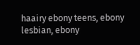haairy ebony teens, ebony lesbian, ebony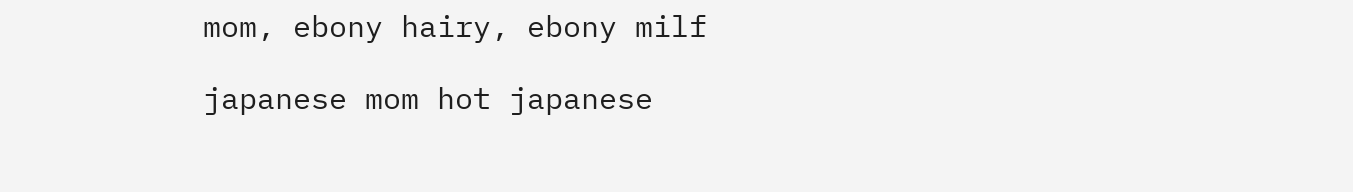mom, ebony hairy, ebony milf

japanese mom hot japanese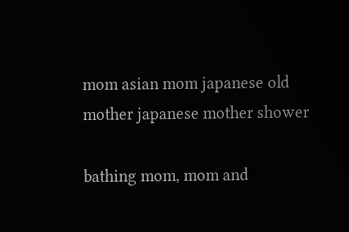mom asian mom japanese old mother japanese mother shower

bathing mom, mom and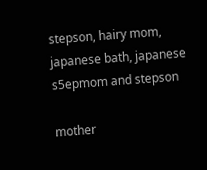stepson, hairy mom, japanese bath, japanese s5epmom and stepson

mother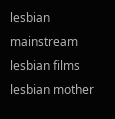lesbian mainstream lesbian films lesbian mother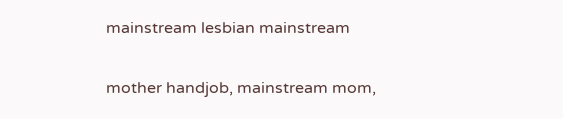mainstream lesbian mainstream

mother handjob, mainstream mom,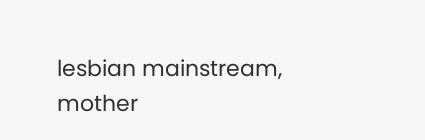lesbian mainstream, mother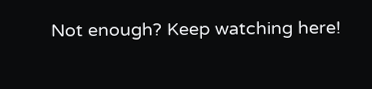Not enough? Keep watching here!